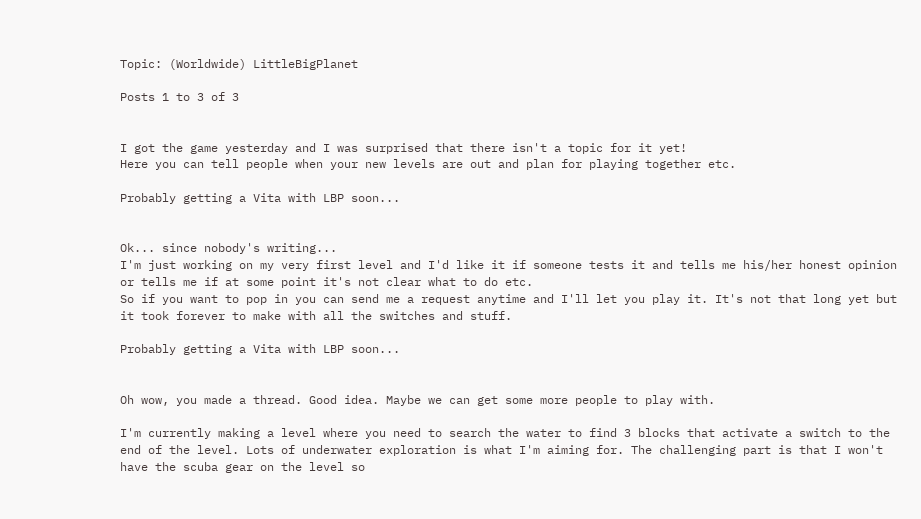Topic: (Worldwide) LittleBigPlanet

Posts 1 to 3 of 3


I got the game yesterday and I was surprised that there isn't a topic for it yet!
Here you can tell people when your new levels are out and plan for playing together etc.

Probably getting a Vita with LBP soon...


Ok... since nobody's writing...
I'm just working on my very first level and I'd like it if someone tests it and tells me his/her honest opinion or tells me if at some point it's not clear what to do etc.
So if you want to pop in you can send me a request anytime and I'll let you play it. It's not that long yet but it took forever to make with all the switches and stuff.

Probably getting a Vita with LBP soon...


Oh wow, you made a thread. Good idea. Maybe we can get some more people to play with.

I'm currently making a level where you need to search the water to find 3 blocks that activate a switch to the end of the level. Lots of underwater exploration is what I'm aiming for. The challenging part is that I won't have the scuba gear on the level so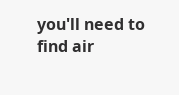you'll need to find air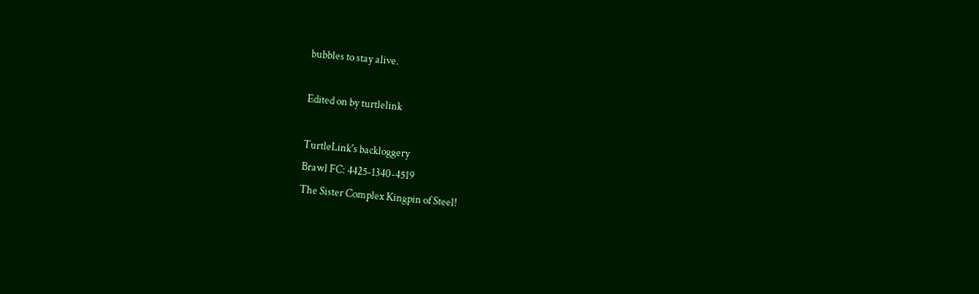bubbles to stay alive.

Edited on by turtlelink

TurtleLink's backloggery
Brawl FC: 4425-1340-4519
The Sister Complex Kingpin of Steel!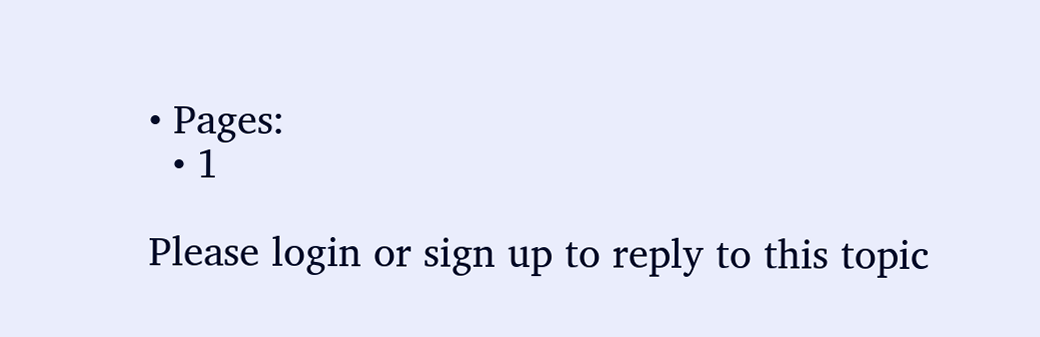• Pages:
  • 1

Please login or sign up to reply to this topic